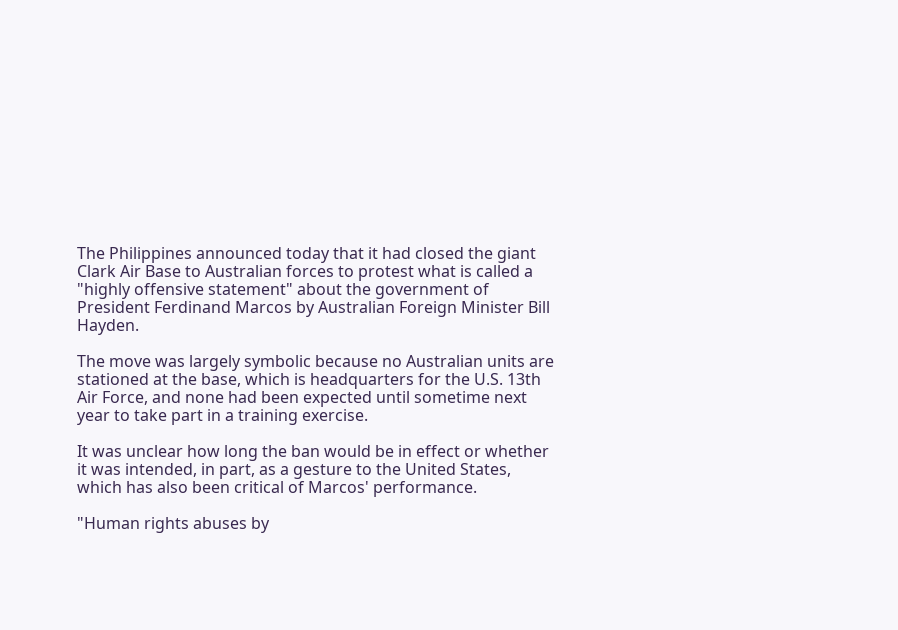The Philippines announced today that it had closed the giant Clark Air Base to Australian forces to protest what is called a "highly offensive statement" about the government of President Ferdinand Marcos by Australian Foreign Minister Bill Hayden.

The move was largely symbolic because no Australian units are stationed at the base, which is headquarters for the U.S. 13th Air Force, and none had been expected until sometime next year to take part in a training exercise.

It was unclear how long the ban would be in effect or whether it was intended, in part, as a gesture to the United States, which has also been critical of Marcos' performance.

"Human rights abuses by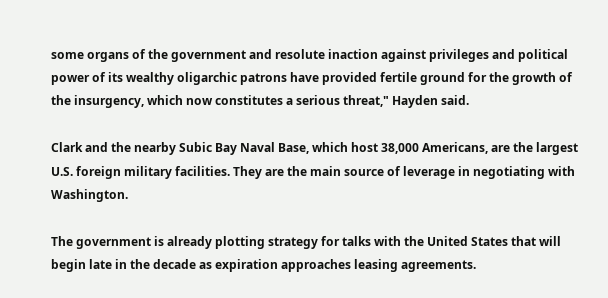some organs of the government and resolute inaction against privileges and political power of its wealthy oligarchic patrons have provided fertile ground for the growth of the insurgency, which now constitutes a serious threat," Hayden said.

Clark and the nearby Subic Bay Naval Base, which host 38,000 Americans, are the largest U.S. foreign military facilities. They are the main source of leverage in negotiating with Washington.

The government is already plotting strategy for talks with the United States that will begin late in the decade as expiration approaches leasing agreements.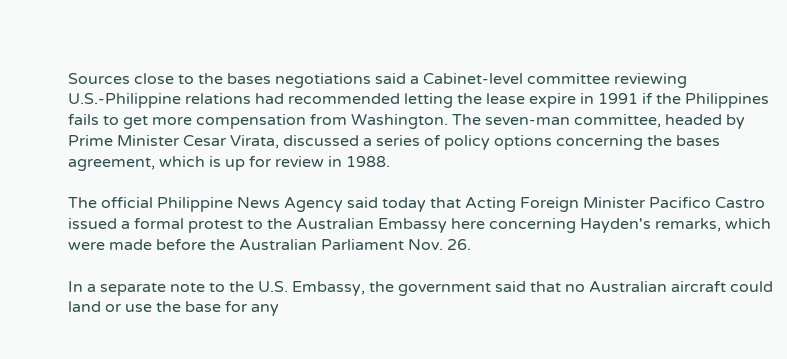Sources close to the bases negotiations said a Cabinet-level committee reviewing U.S.-Philippine relations had recommended letting the lease expire in 1991 if the Philippines fails to get more compensation from Washington. The seven-man committee, headed by Prime Minister Cesar Virata, discussed a series of policy options concerning the bases agreement, which is up for review in 1988.

The official Philippine News Agency said today that Acting Foreign Minister Pacifico Castro issued a formal protest to the Australian Embassy here concerning Hayden's remarks, which were made before the Australian Parliament Nov. 26.

In a separate note to the U.S. Embassy, the government said that no Australian aircraft could land or use the base for any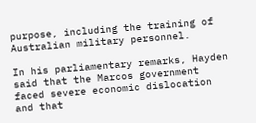purpose, including the training of Australian military personnel.

In his parliamentary remarks, Hayden said that the Marcos government faced severe economic dislocation and that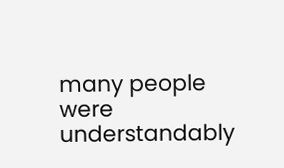many people were understandably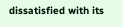dissatisfied with its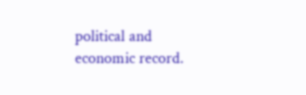political and economic record.